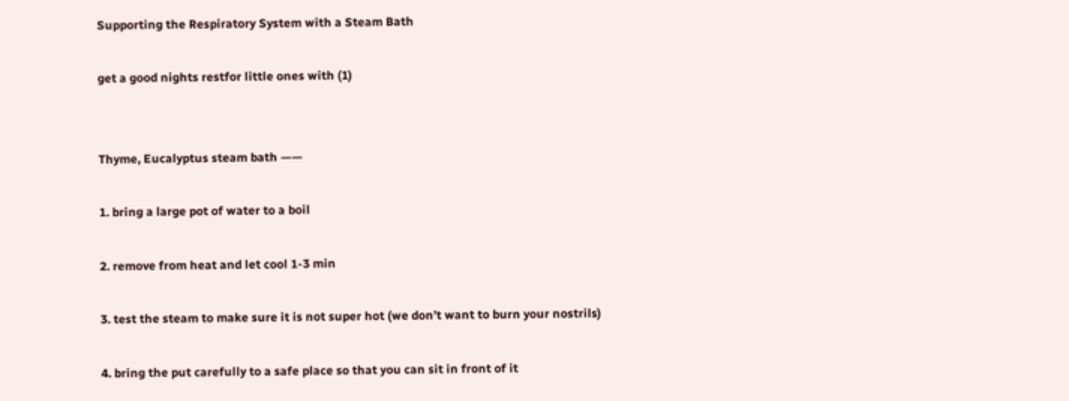Supporting the Respiratory System with a Steam Bath

get a good nights restfor little ones with (1)


Thyme, Eucalyptus steam bath ——

1. bring a large pot of water to a boil

2. remove from heat and let cool 1-3 min

3. test the steam to make sure it is not super hot (we don’t want to burn your nostrils)

4. bring the put carefully to a safe place so that you can sit in front of it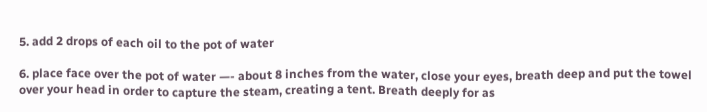5. add 2 drops of each oil to the pot of water

6. place face over the pot of water —- about 8 inches from the water, close your eyes, breath deep and put the towel over your head in order to capture the steam, creating a tent. Breath deeply for as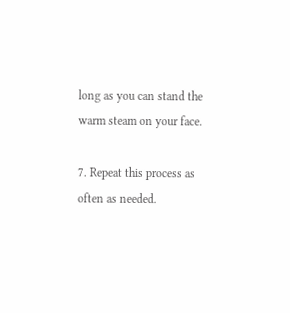long as you can stand the warm steam on your face.

7. Repeat this process as often as needed.